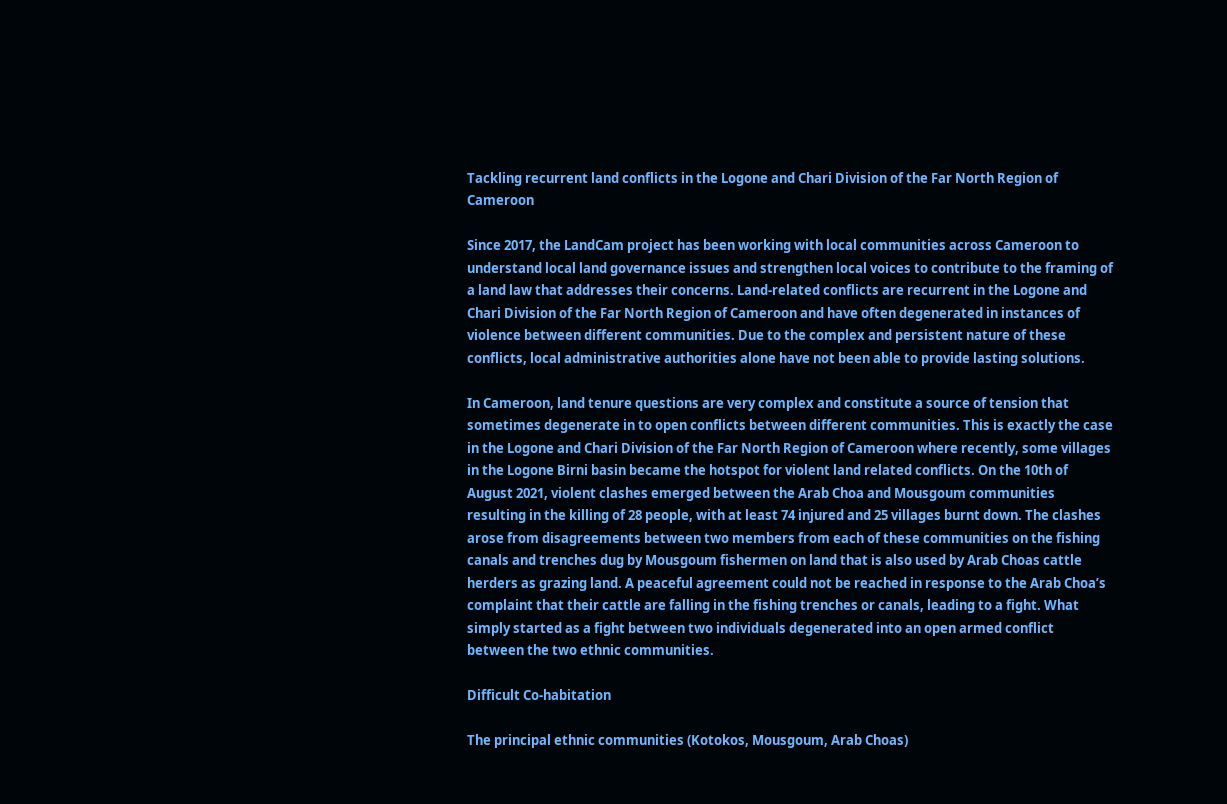Tackling recurrent land conflicts in the Logone and Chari Division of the Far North Region of Cameroon

Since 2017, the LandCam project has been working with local communities across Cameroon to understand local land governance issues and strengthen local voices to contribute to the framing of a land law that addresses their concerns. Land-related conflicts are recurrent in the Logone and Chari Division of the Far North Region of Cameroon and have often degenerated in instances of violence between different communities. Due to the complex and persistent nature of these conflicts, local administrative authorities alone have not been able to provide lasting solutions.

In Cameroon, land tenure questions are very complex and constitute a source of tension that sometimes degenerate in to open conflicts between different communities. This is exactly the case in the Logone and Chari Division of the Far North Region of Cameroon where recently, some villages in the Logone Birni basin became the hotspot for violent land related conflicts. On the 10th of August 2021, violent clashes emerged between the Arab Choa and Mousgoum communities resulting in the killing of 28 people, with at least 74 injured and 25 villages burnt down. The clashes arose from disagreements between two members from each of these communities on the fishing canals and trenches dug by Mousgoum fishermen on land that is also used by Arab Choas cattle herders as grazing land. A peaceful agreement could not be reached in response to the Arab Choa’s complaint that their cattle are falling in the fishing trenches or canals, leading to a fight. What simply started as a fight between two individuals degenerated into an open armed conflict between the two ethnic communities.

Difficult Co-habitation

The principal ethnic communities (Kotokos, Mousgoum, Arab Choas)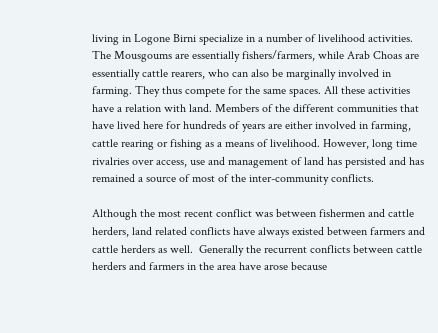living in Logone Birni specialize in a number of livelihood activities. The Mousgoums are essentially fishers/farmers, while Arab Choas are essentially cattle rearers, who can also be marginally involved in farming. They thus compete for the same spaces. All these activities have a relation with land. Members of the different communities that have lived here for hundreds of years are either involved in farming, cattle rearing or fishing as a means of livelihood. However, long time rivalries over access, use and management of land has persisted and has remained a source of most of the inter-community conflicts.

Although the most recent conflict was between fishermen and cattle herders, land related conflicts have always existed between farmers and cattle herders as well.  Generally the recurrent conflicts between cattle herders and farmers in the area have arose because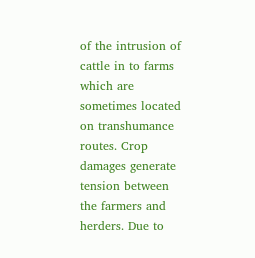of the intrusion of cattle in to farms which are sometimes located on transhumance routes. Crop damages generate tension between the farmers and herders. Due to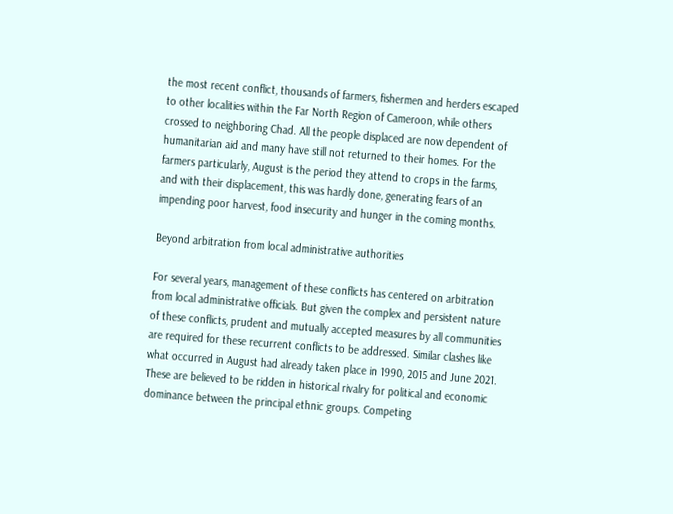the most recent conflict, thousands of farmers, fishermen and herders escaped to other localities within the Far North Region of Cameroon, while others crossed to neighboring Chad. All the people displaced are now dependent of humanitarian aid and many have still not returned to their homes. For the farmers particularly, August is the period they attend to crops in the farms, and with their displacement, this was hardly done, generating fears of an impending poor harvest, food insecurity and hunger in the coming months.

Beyond arbitration from local administrative authorities

For several years, management of these conflicts has centered on arbitration from local administrative officials. But given the complex and persistent nature of these conflicts, prudent and mutually accepted measures by all communities are required for these recurrent conflicts to be addressed. Similar clashes like what occurred in August had already taken place in 1990, 2015 and June 2021. These are believed to be ridden in historical rivalry for political and economic dominance between the principal ethnic groups. Competing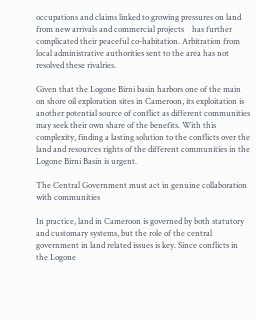occupations and claims linked to growing pressures on land from new arrivals and commercial projects    has further complicated their peaceful co-habitation. Arbitration from local administrative authorities sent to the area has not resolved these rivalries.

Given that the Logone Birni basin harbors one of the main on shore oil exploration sites in Cameroon, its exploitation is another potential source of conflict as different communities may seek their own share of the benefits. With this complexity, finding a lasting solution to the conflicts over the land and resources rights of the different communities in the Logone Birni Basin is urgent.

The Central Government must act in genuine collaboration with communities

In practice, land in Cameroon is governed by both statutory and customary systems, but the role of the central government in land related issues is key. Since conflicts in the Logone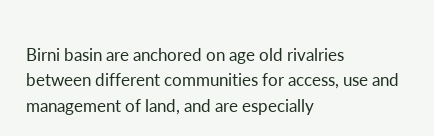Birni basin are anchored on age old rivalries between different communities for access, use and management of land, and are especially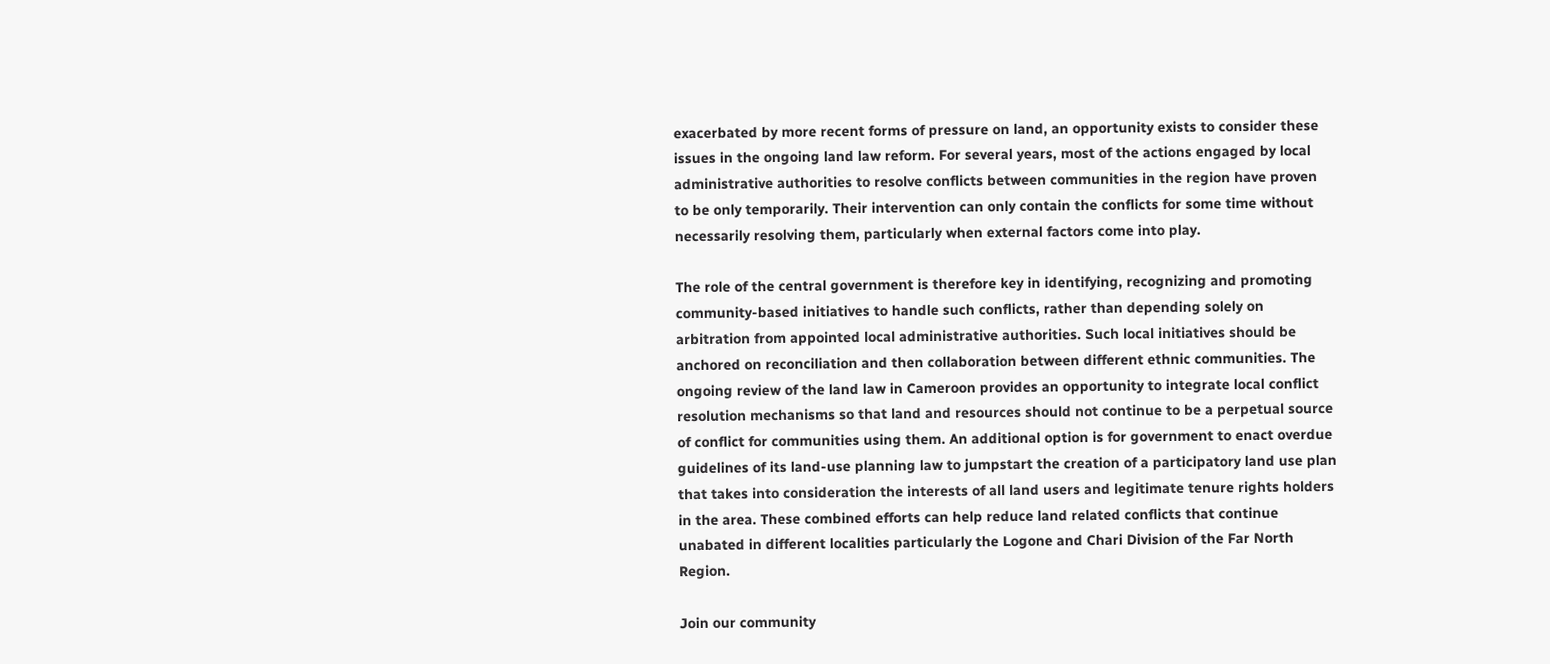exacerbated by more recent forms of pressure on land, an opportunity exists to consider these issues in the ongoing land law reform. For several years, most of the actions engaged by local administrative authorities to resolve conflicts between communities in the region have proven to be only temporarily. Their intervention can only contain the conflicts for some time without necessarily resolving them, particularly when external factors come into play.

The role of the central government is therefore key in identifying, recognizing and promoting community-based initiatives to handle such conflicts, rather than depending solely on arbitration from appointed local administrative authorities. Such local initiatives should be anchored on reconciliation and then collaboration between different ethnic communities. The ongoing review of the land law in Cameroon provides an opportunity to integrate local conflict resolution mechanisms so that land and resources should not continue to be a perpetual source of conflict for communities using them. An additional option is for government to enact overdue guidelines of its land-use planning law to jumpstart the creation of a participatory land use plan that takes into consideration the interests of all land users and legitimate tenure rights holders in the area. These combined efforts can help reduce land related conflicts that continue unabated in different localities particularly the Logone and Chari Division of the Far North Region.

Join our community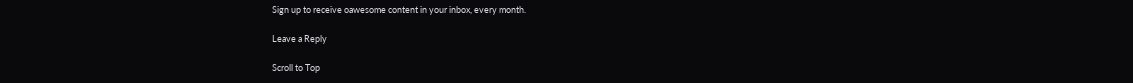Sign up to receive oawesome content in your inbox, every month.

Leave a Reply

Scroll to Top